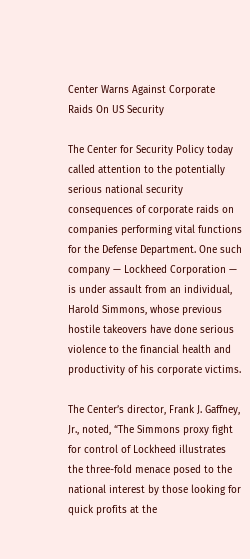Center Warns Against Corporate Raids On US Security

The Center for Security Policy today called attention to the potentially serious national security consequences of corporate raids on companies performing vital functions for the Defense Department. One such company — Lockheed Corporation — is under assault from an individual, Harold Simmons, whose previous hostile takeovers have done serious violence to the financial health and productivity of his corporate victims.

The Center’s director, Frank J. Gaffney, Jr., noted, “The Simmons proxy fight for control of Lockheed illustrates the three-fold menace posed to the national interest by those looking for quick profits at the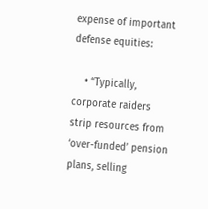expense of important defense equities:

    • “Typically, corporate raiders strip resources from ‘over-funded’ pension plans, selling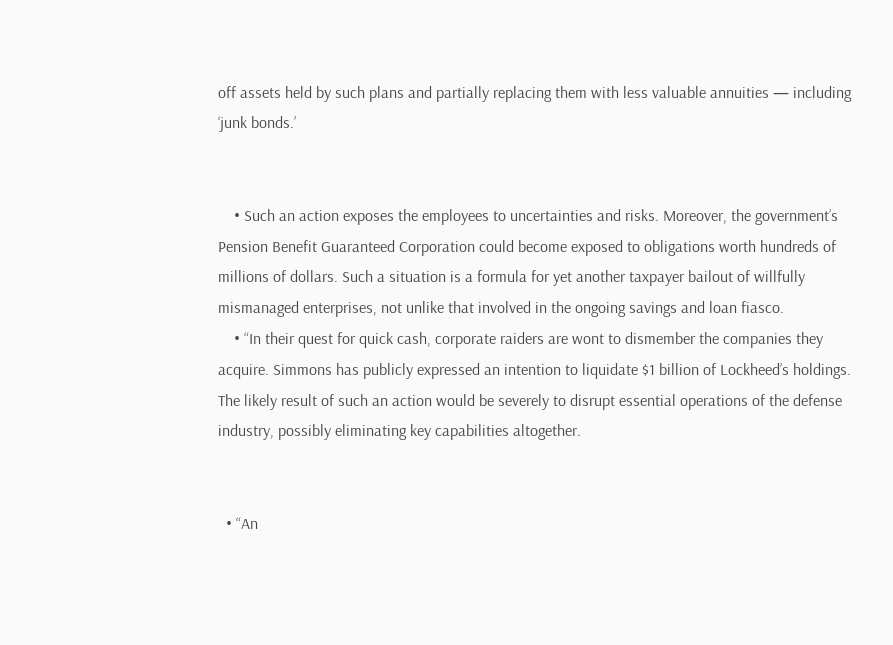off assets held by such plans and partially replacing them with less valuable annuities — including ‘junk bonds.’


    • Such an action exposes the employees to uncertainties and risks. Moreover, the government’s Pension Benefit Guaranteed Corporation could become exposed to obligations worth hundreds of millions of dollars. Such a situation is a formula for yet another taxpayer bailout of willfully mismanaged enterprises, not unlike that involved in the ongoing savings and loan fiasco.
    • “In their quest for quick cash, corporate raiders are wont to dismember the companies they acquire. Simmons has publicly expressed an intention to liquidate $1 billion of Lockheed’s holdings. The likely result of such an action would be severely to disrupt essential operations of the defense industry, possibly eliminating key capabilities altogether.


  • “An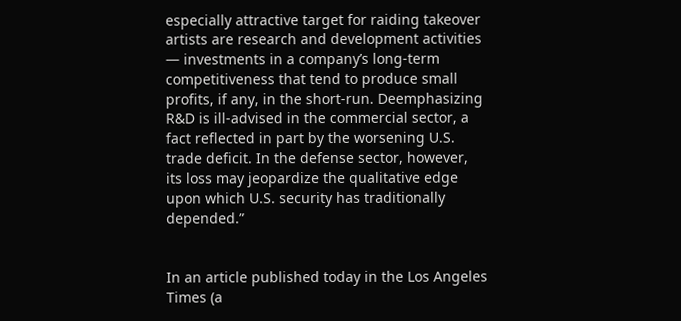especially attractive target for raiding takeover artists are research and development activities — investments in a company’s long-term competitiveness that tend to produce small profits, if any, in the short-run. Deemphasizing R&D is ill-advised in the commercial sector, a fact reflected in part by the worsening U.S. trade deficit. In the defense sector, however, its loss may jeopardize the qualitative edge upon which U.S. security has traditionally depended.”


In an article published today in the Los Angeles Times (a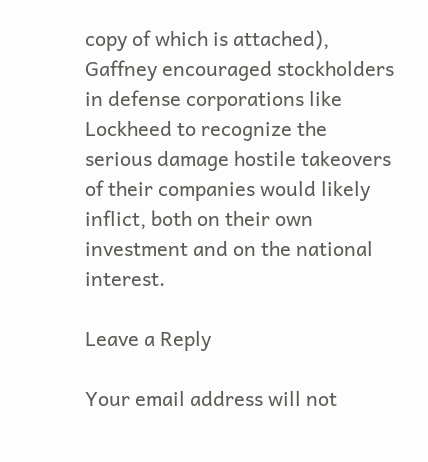copy of which is attached), Gaffney encouraged stockholders in defense corporations like Lockheed to recognize the serious damage hostile takeovers of their companies would likely inflict, both on their own investment and on the national interest.

Leave a Reply

Your email address will not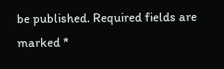be published. Required fields are marked *